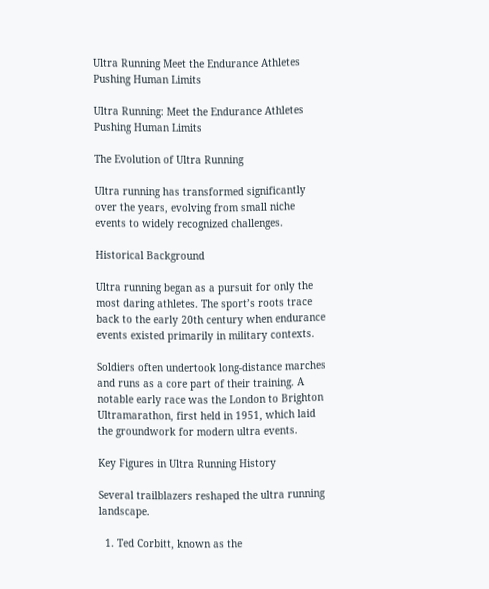Ultra Running Meet the Endurance Athletes Pushing Human Limits

Ultra Running: Meet the Endurance Athletes Pushing Human Limits

The Evolution of Ultra Running

Ultra running has transformed significantly over the years, evolving from small niche events to widely recognized challenges.

Historical Background

Ultra running began as a pursuit for only the most daring athletes. The sport’s roots trace back to the early 20th century when endurance events existed primarily in military contexts.

Soldiers often undertook long-distance marches and runs as a core part of their training. A notable early race was the London to Brighton Ultramarathon, first held in 1951, which laid the groundwork for modern ultra events.

Key Figures in Ultra Running History

Several trailblazers reshaped the ultra running landscape.

  1. Ted Corbitt, known as the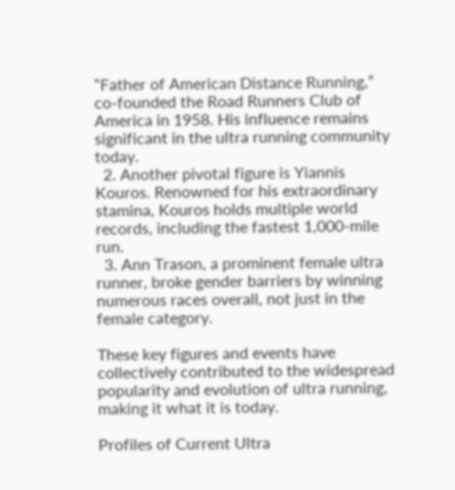“Father of American Distance Running,” co-founded the Road Runners Club of America in 1958. His influence remains significant in the ultra running community today.
  2. Another pivotal figure is Yiannis Kouros. Renowned for his extraordinary stamina, Kouros holds multiple world records, including the fastest 1,000-mile run.
  3. Ann Trason, a prominent female ultra runner, broke gender barriers by winning numerous races overall, not just in the female category.

These key figures and events have collectively contributed to the widespread popularity and evolution of ultra running, making it what it is today.

Profiles of Current Ultra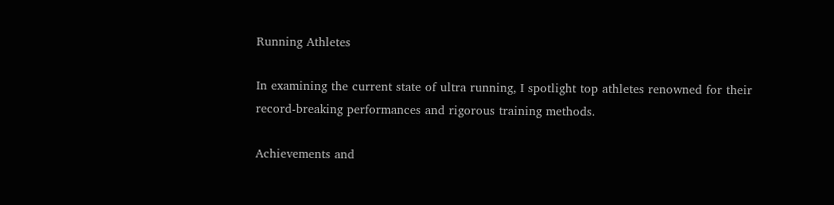Running Athletes

In examining the current state of ultra running, I spotlight top athletes renowned for their record-breaking performances and rigorous training methods.

Achievements and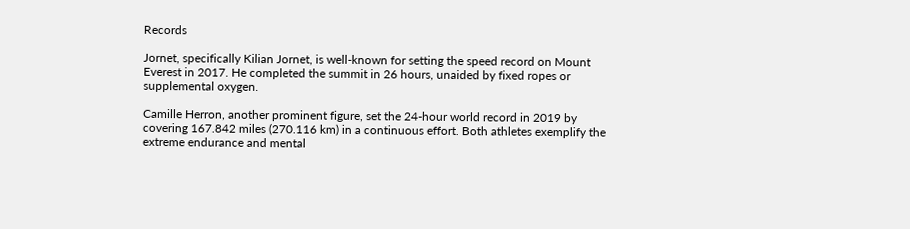Records

Jornet, specifically Kilian Jornet, is well-known for setting the speed record on Mount Everest in 2017. He completed the summit in 26 hours, unaided by fixed ropes or supplemental oxygen.

Camille Herron, another prominent figure, set the 24-hour world record in 2019 by covering 167.842 miles (270.116 km) in a continuous effort. Both athletes exemplify the extreme endurance and mental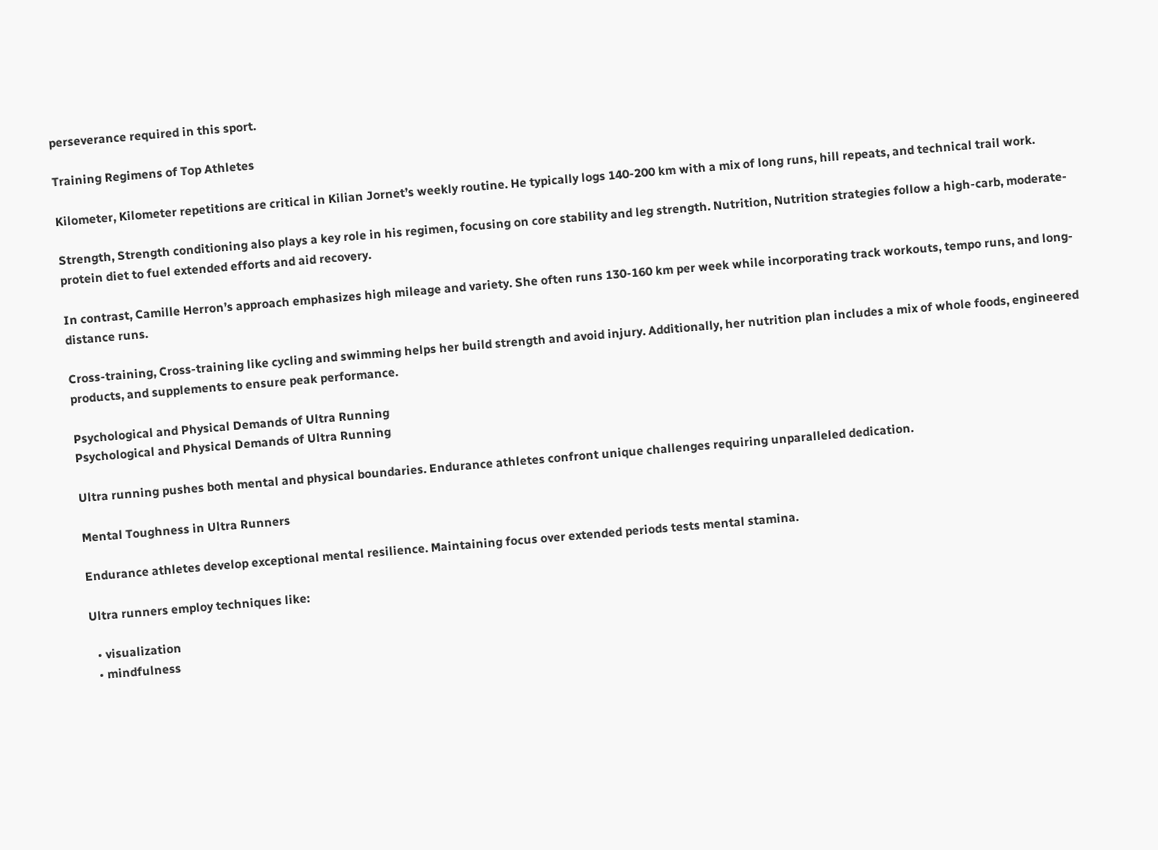perseverance required in this sport.

Training Regimens of Top Athletes

Kilometer, Kilometer repetitions are critical in Kilian Jornet’s weekly routine. He typically logs 140-200 km with a mix of long runs, hill repeats, and technical trail work.

Strength, Strength conditioning also plays a key role in his regimen, focusing on core stability and leg strength. Nutrition, Nutrition strategies follow a high-carb, moderate-protein diet to fuel extended efforts and aid recovery.

In contrast, Camille Herron’s approach emphasizes high mileage and variety. She often runs 130-160 km per week while incorporating track workouts, tempo runs, and long-distance runs.

Cross-training, Cross-training like cycling and swimming helps her build strength and avoid injury. Additionally, her nutrition plan includes a mix of whole foods, engineered products, and supplements to ensure peak performance.

Psychological and Physical Demands of Ultra Running
Psychological and Physical Demands of Ultra Running

Ultra running pushes both mental and physical boundaries. Endurance athletes confront unique challenges requiring unparalleled dedication.

Mental Toughness in Ultra Runners

Endurance athletes develop exceptional mental resilience. Maintaining focus over extended periods tests mental stamina.

Ultra runners employ techniques like:

  • visualization
  • mindfulness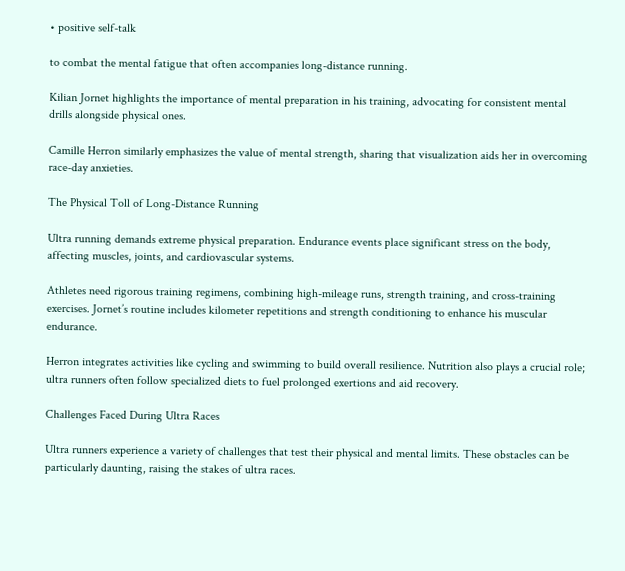• positive self-talk

to combat the mental fatigue that often accompanies long-distance running.

Kilian Jornet highlights the importance of mental preparation in his training, advocating for consistent mental drills alongside physical ones.

Camille Herron similarly emphasizes the value of mental strength, sharing that visualization aids her in overcoming race-day anxieties.

The Physical Toll of Long-Distance Running

Ultra running demands extreme physical preparation. Endurance events place significant stress on the body, affecting muscles, joints, and cardiovascular systems.

Athletes need rigorous training regimens, combining high-mileage runs, strength training, and cross-training exercises. Jornet’s routine includes kilometer repetitions and strength conditioning to enhance his muscular endurance.

Herron integrates activities like cycling and swimming to build overall resilience. Nutrition also plays a crucial role; ultra runners often follow specialized diets to fuel prolonged exertions and aid recovery.

Challenges Faced During Ultra Races

Ultra runners experience a variety of challenges that test their physical and mental limits. These obstacles can be particularly daunting, raising the stakes of ultra races.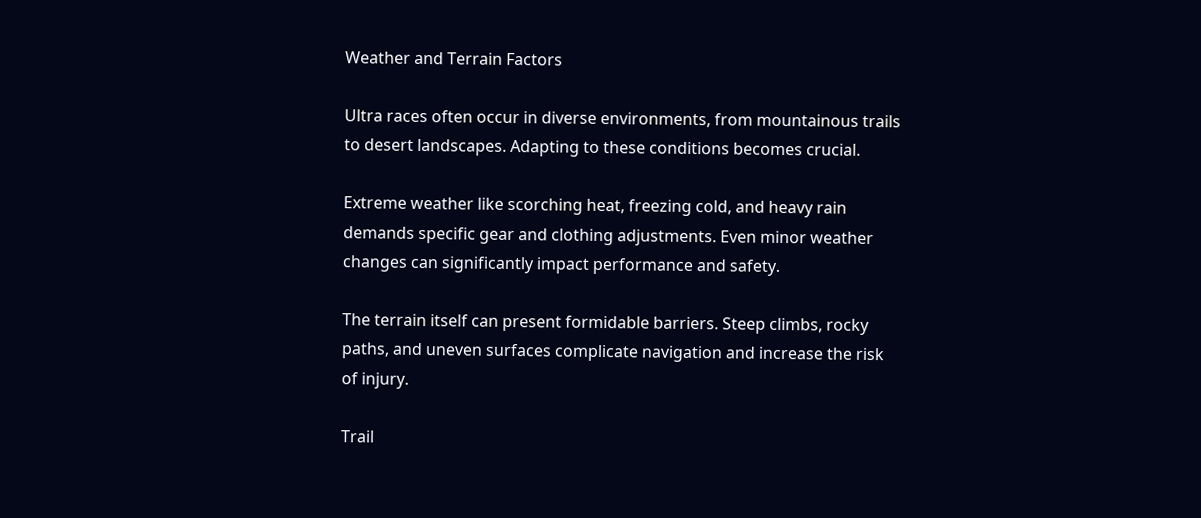Weather and Terrain Factors

Ultra races often occur in diverse environments, from mountainous trails to desert landscapes. Adapting to these conditions becomes crucial.

Extreme weather like scorching heat, freezing cold, and heavy rain demands specific gear and clothing adjustments. Even minor weather changes can significantly impact performance and safety.

The terrain itself can present formidable barriers. Steep climbs, rocky paths, and uneven surfaces complicate navigation and increase the risk of injury.

Trail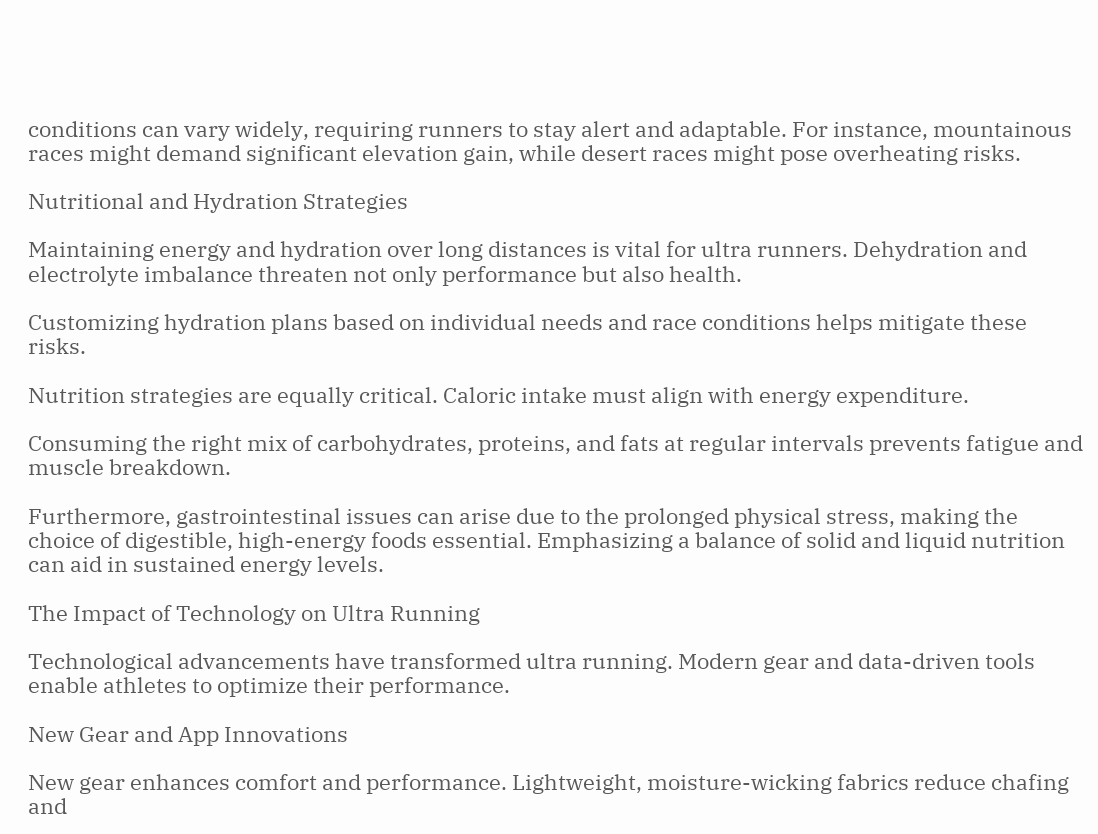conditions can vary widely, requiring runners to stay alert and adaptable. For instance, mountainous races might demand significant elevation gain, while desert races might pose overheating risks.

Nutritional and Hydration Strategies

Maintaining energy and hydration over long distances is vital for ultra runners. Dehydration and electrolyte imbalance threaten not only performance but also health.

Customizing hydration plans based on individual needs and race conditions helps mitigate these risks.

Nutrition strategies are equally critical. Caloric intake must align with energy expenditure.

Consuming the right mix of carbohydrates, proteins, and fats at regular intervals prevents fatigue and muscle breakdown.

Furthermore, gastrointestinal issues can arise due to the prolonged physical stress, making the choice of digestible, high-energy foods essential. Emphasizing a balance of solid and liquid nutrition can aid in sustained energy levels.

The Impact of Technology on Ultra Running

Technological advancements have transformed ultra running. Modern gear and data-driven tools enable athletes to optimize their performance.

New Gear and App Innovations

New gear enhances comfort and performance. Lightweight, moisture-wicking fabrics reduce chafing and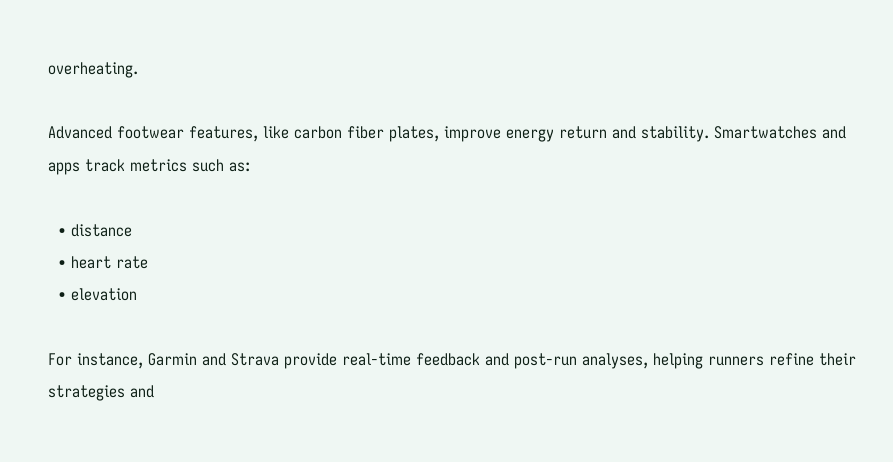overheating.

Advanced footwear features, like carbon fiber plates, improve energy return and stability. Smartwatches and apps track metrics such as:

  • distance
  • heart rate
  • elevation

For instance, Garmin and Strava provide real-time feedback and post-run analyses, helping runners refine their strategies and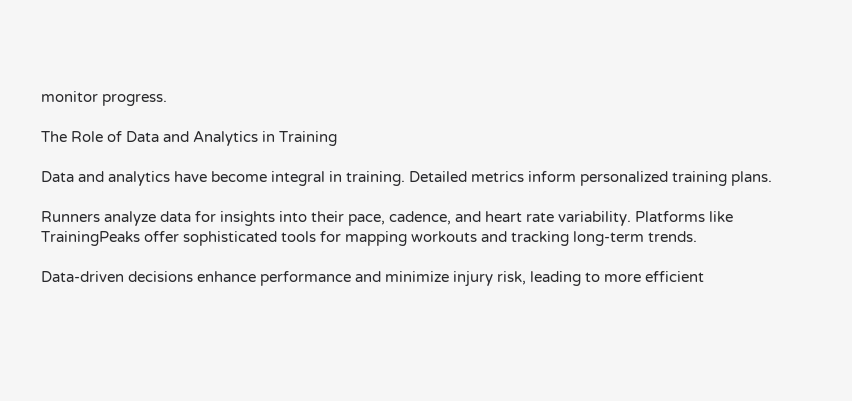monitor progress.

The Role of Data and Analytics in Training

Data and analytics have become integral in training. Detailed metrics inform personalized training plans.

Runners analyze data for insights into their pace, cadence, and heart rate variability. Platforms like TrainingPeaks offer sophisticated tools for mapping workouts and tracking long-term trends.

Data-driven decisions enhance performance and minimize injury risk, leading to more efficient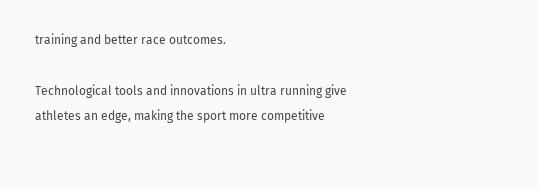training and better race outcomes.

Technological tools and innovations in ultra running give athletes an edge, making the sport more competitive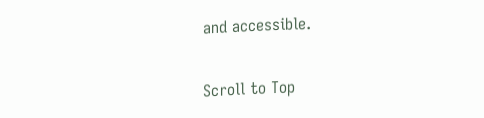and accessible.


Scroll to Top